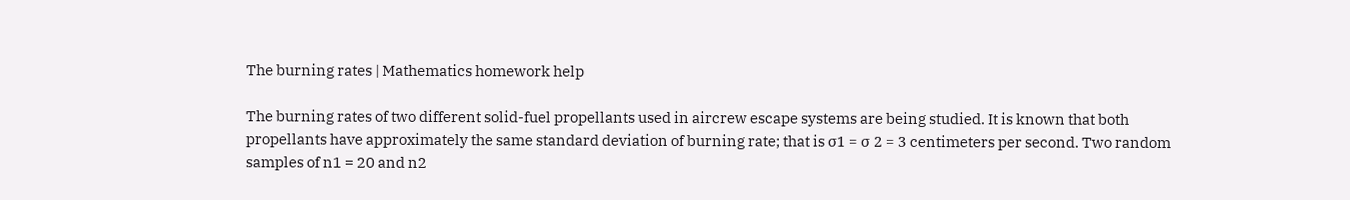The burning rates | Mathematics homework help

The burning rates of two different solid-fuel propellants used in aircrew escape systems are being studied. It is known that both propellants have approximately the same standard deviation of burning rate; that is σ1 = σ 2 = 3 centimeters per second. Two random samples of n1 = 20 and n2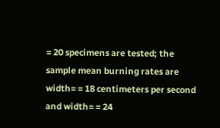= 20 specimens are tested; the sample mean burning rates are width= = 18 centimeters per second and width= = 24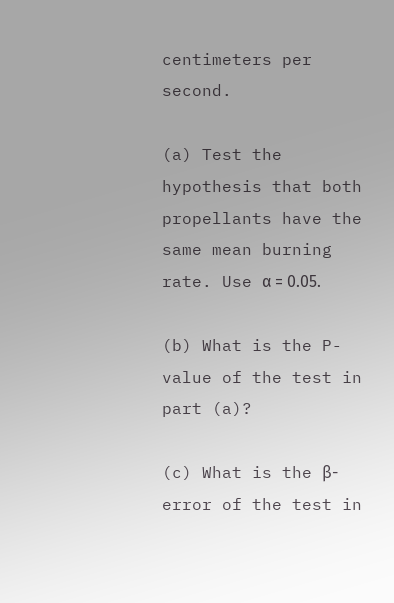centimeters per second.

(a) Test the hypothesis that both propellants have the same mean burning rate. Use α = 0.05.

(b) What is the P-value of the test in part (a)?

(c) What is the β-error of the test in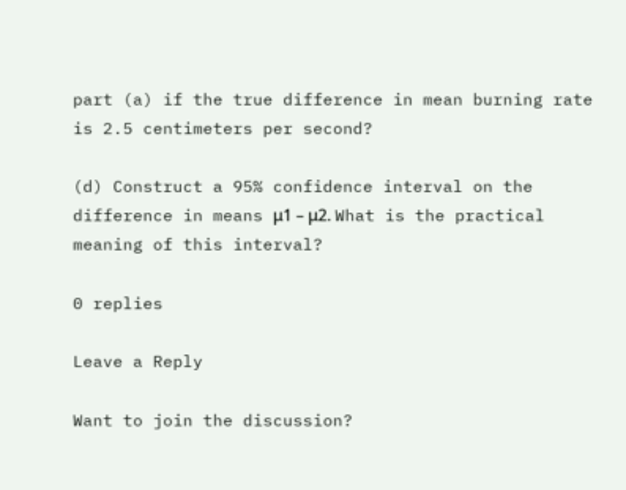part (a) if the true difference in mean burning rate is 2.5 centimeters per second?

(d) Construct a 95% confidence interval on the difference in means μ1 – μ2. What is the practical meaning of this interval?

0 replies

Leave a Reply

Want to join the discussion?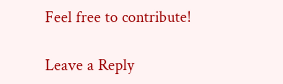Feel free to contribute!

Leave a Reply